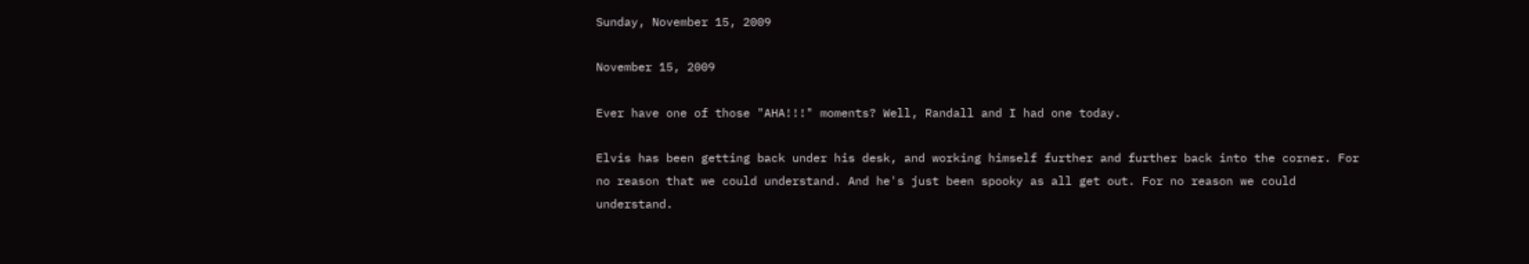Sunday, November 15, 2009

November 15, 2009

Ever have one of those "AHA!!!" moments? Well, Randall and I had one today.

Elvis has been getting back under his desk, and working himself further and further back into the corner. For no reason that we could understand. And he's just been spooky as all get out. For no reason we could understand.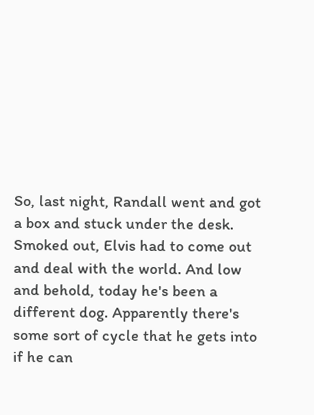So, last night, Randall went and got a box and stuck under the desk. Smoked out, Elvis had to come out and deal with the world. And low and behold, today he's been a different dog. Apparently there's some sort of cycle that he gets into if he can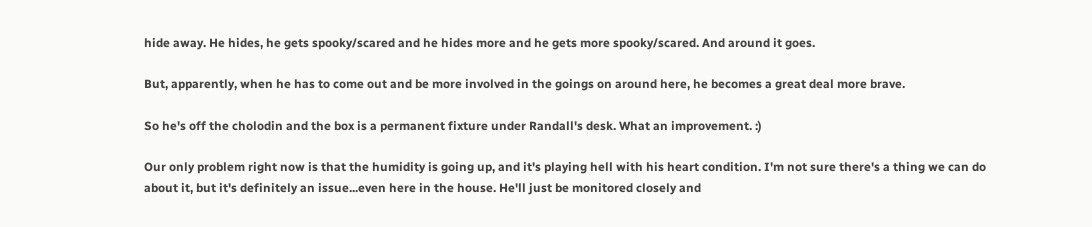hide away. He hides, he gets spooky/scared and he hides more and he gets more spooky/scared. And around it goes.

But, apparently, when he has to come out and be more involved in the goings on around here, he becomes a great deal more brave.

So he's off the cholodin and the box is a permanent fixture under Randall's desk. What an improvement. :)

Our only problem right now is that the humidity is going up, and it's playing hell with his heart condition. I'm not sure there's a thing we can do about it, but it's definitely an issue...even here in the house. He'll just be monitored closely and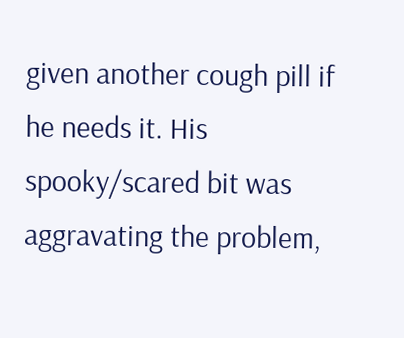given another cough pill if he needs it. His spooky/scared bit was aggravating the problem,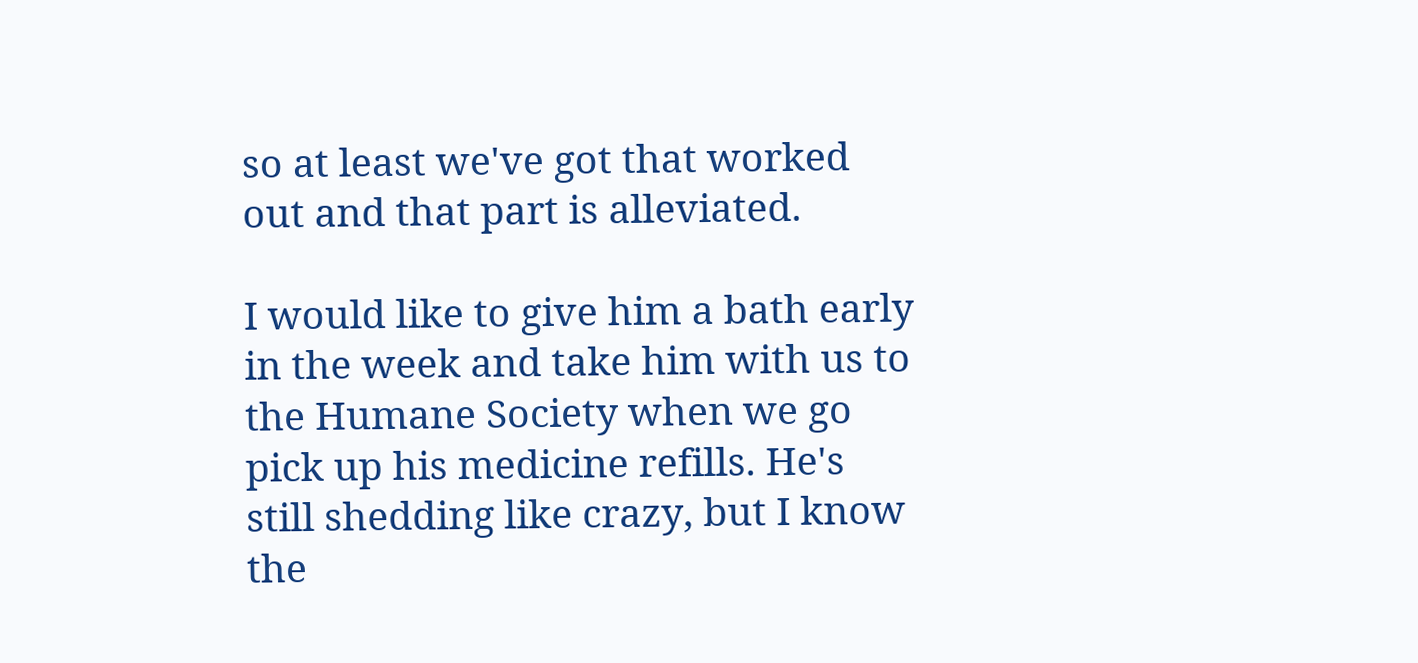so at least we've got that worked out and that part is alleviated.

I would like to give him a bath early in the week and take him with us to the Humane Society when we go pick up his medicine refills. He's still shedding like crazy, but I know the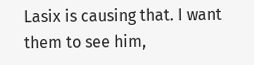Lasix is causing that. I want them to see him,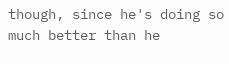though, since he's doing so much better than he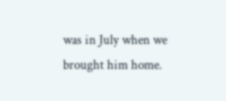was in July when we brought him home.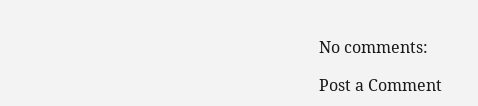No comments:

Post a Comment